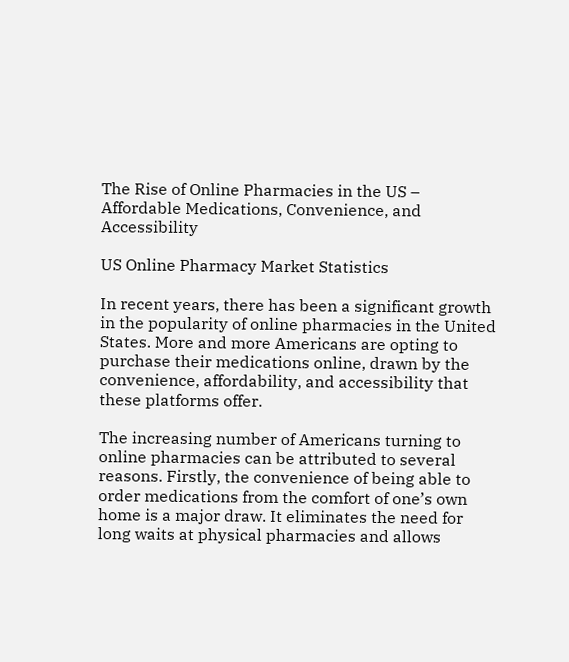The Rise of Online Pharmacies in the US – Affordable Medications, Convenience, and Accessibility

US Online Pharmacy Market Statistics

In recent years, there has been a significant growth in the popularity of online pharmacies in the United States. More and more Americans are opting to purchase their medications online, drawn by the convenience, affordability, and accessibility that these platforms offer.

The increasing number of Americans turning to online pharmacies can be attributed to several reasons. Firstly, the convenience of being able to order medications from the comfort of one’s own home is a major draw. It eliminates the need for long waits at physical pharmacies and allows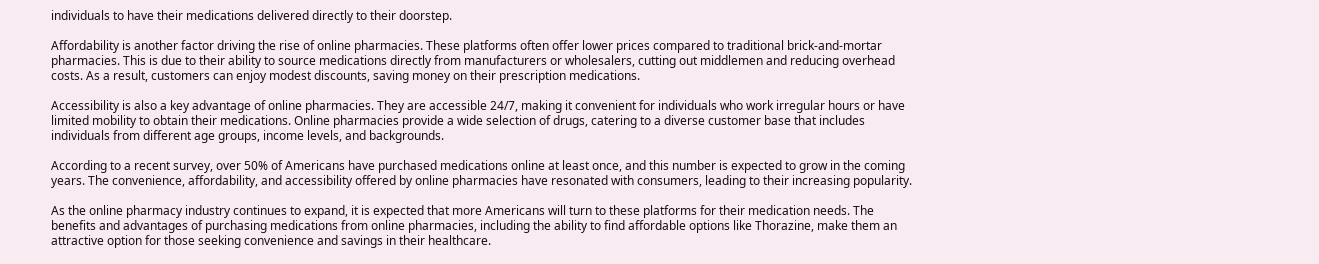individuals to have their medications delivered directly to their doorstep.

Affordability is another factor driving the rise of online pharmacies. These platforms often offer lower prices compared to traditional brick-and-mortar pharmacies. This is due to their ability to source medications directly from manufacturers or wholesalers, cutting out middlemen and reducing overhead costs. As a result, customers can enjoy modest discounts, saving money on their prescription medications.

Accessibility is also a key advantage of online pharmacies. They are accessible 24/7, making it convenient for individuals who work irregular hours or have limited mobility to obtain their medications. Online pharmacies provide a wide selection of drugs, catering to a diverse customer base that includes individuals from different age groups, income levels, and backgrounds.

According to a recent survey, over 50% of Americans have purchased medications online at least once, and this number is expected to grow in the coming years. The convenience, affordability, and accessibility offered by online pharmacies have resonated with consumers, leading to their increasing popularity.

As the online pharmacy industry continues to expand, it is expected that more Americans will turn to these platforms for their medication needs. The benefits and advantages of purchasing medications from online pharmacies, including the ability to find affordable options like Thorazine, make them an attractive option for those seeking convenience and savings in their healthcare.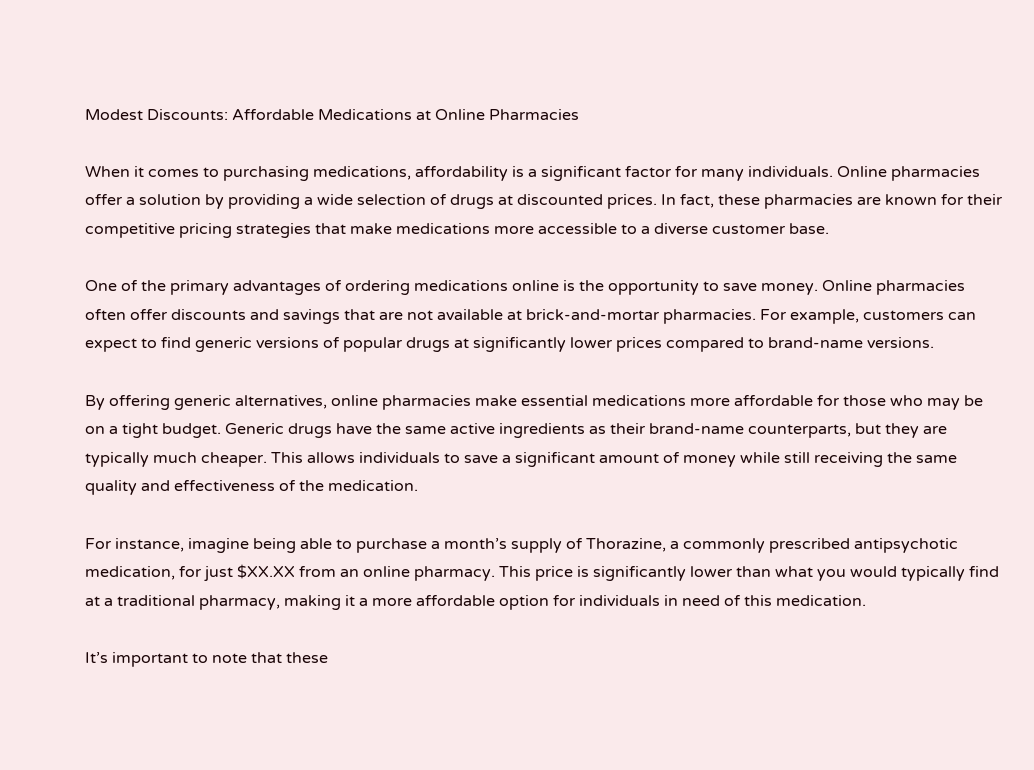Modest Discounts: Affordable Medications at Online Pharmacies

When it comes to purchasing medications, affordability is a significant factor for many individuals. Online pharmacies offer a solution by providing a wide selection of drugs at discounted prices. In fact, these pharmacies are known for their competitive pricing strategies that make medications more accessible to a diverse customer base.

One of the primary advantages of ordering medications online is the opportunity to save money. Online pharmacies often offer discounts and savings that are not available at brick-and-mortar pharmacies. For example, customers can expect to find generic versions of popular drugs at significantly lower prices compared to brand-name versions.

By offering generic alternatives, online pharmacies make essential medications more affordable for those who may be on a tight budget. Generic drugs have the same active ingredients as their brand-name counterparts, but they are typically much cheaper. This allows individuals to save a significant amount of money while still receiving the same quality and effectiveness of the medication.

For instance, imagine being able to purchase a month’s supply of Thorazine, a commonly prescribed antipsychotic medication, for just $XX.XX from an online pharmacy. This price is significantly lower than what you would typically find at a traditional pharmacy, making it a more affordable option for individuals in need of this medication.

It’s important to note that these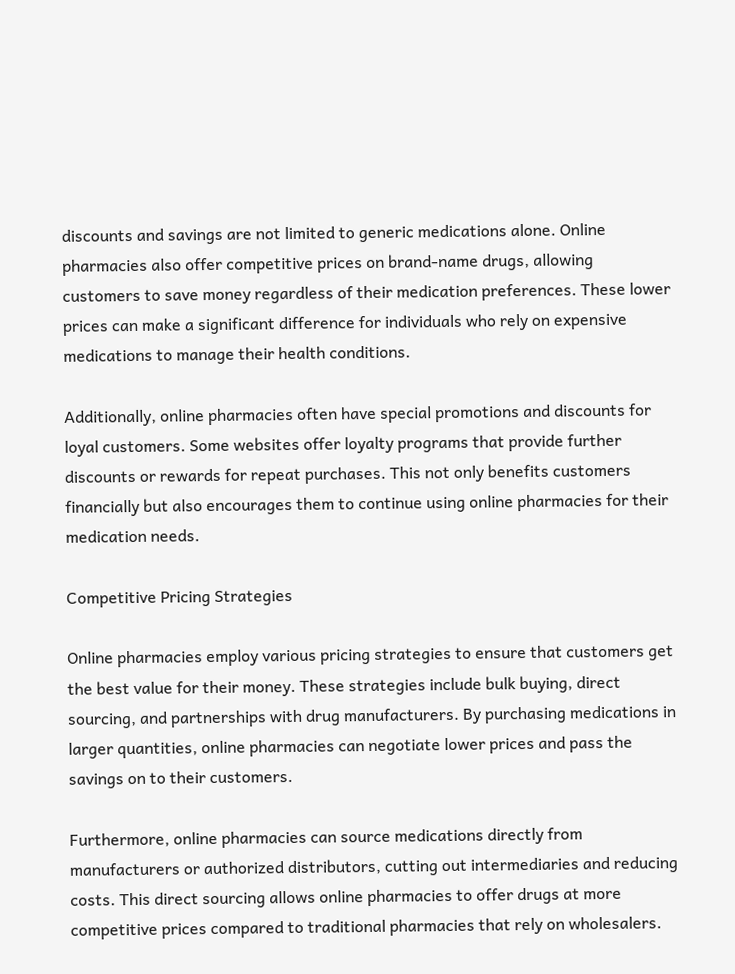discounts and savings are not limited to generic medications alone. Online pharmacies also offer competitive prices on brand-name drugs, allowing customers to save money regardless of their medication preferences. These lower prices can make a significant difference for individuals who rely on expensive medications to manage their health conditions.

Additionally, online pharmacies often have special promotions and discounts for loyal customers. Some websites offer loyalty programs that provide further discounts or rewards for repeat purchases. This not only benefits customers financially but also encourages them to continue using online pharmacies for their medication needs.

Competitive Pricing Strategies

Online pharmacies employ various pricing strategies to ensure that customers get the best value for their money. These strategies include bulk buying, direct sourcing, and partnerships with drug manufacturers. By purchasing medications in larger quantities, online pharmacies can negotiate lower prices and pass the savings on to their customers.

Furthermore, online pharmacies can source medications directly from manufacturers or authorized distributors, cutting out intermediaries and reducing costs. This direct sourcing allows online pharmacies to offer drugs at more competitive prices compared to traditional pharmacies that rely on wholesalers.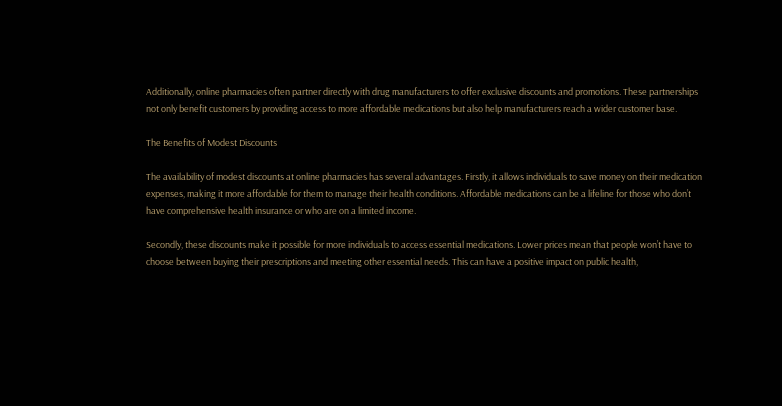Additionally, online pharmacies often partner directly with drug manufacturers to offer exclusive discounts and promotions. These partnerships not only benefit customers by providing access to more affordable medications but also help manufacturers reach a wider customer base.

The Benefits of Modest Discounts

The availability of modest discounts at online pharmacies has several advantages. Firstly, it allows individuals to save money on their medication expenses, making it more affordable for them to manage their health conditions. Affordable medications can be a lifeline for those who don’t have comprehensive health insurance or who are on a limited income.

Secondly, these discounts make it possible for more individuals to access essential medications. Lower prices mean that people won’t have to choose between buying their prescriptions and meeting other essential needs. This can have a positive impact on public health,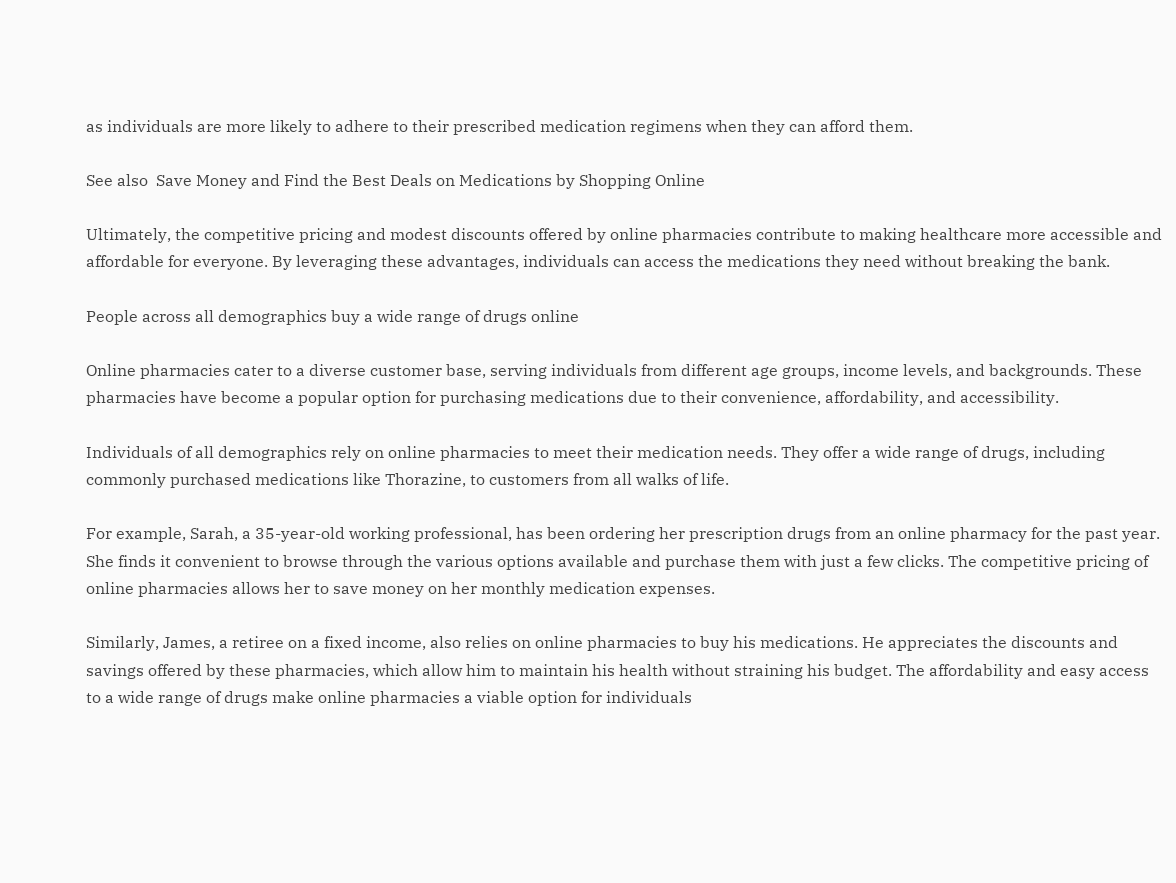as individuals are more likely to adhere to their prescribed medication regimens when they can afford them.

See also  Save Money and Find the Best Deals on Medications by Shopping Online

Ultimately, the competitive pricing and modest discounts offered by online pharmacies contribute to making healthcare more accessible and affordable for everyone. By leveraging these advantages, individuals can access the medications they need without breaking the bank.

People across all demographics buy a wide range of drugs online

Online pharmacies cater to a diverse customer base, serving individuals from different age groups, income levels, and backgrounds. These pharmacies have become a popular option for purchasing medications due to their convenience, affordability, and accessibility.

Individuals of all demographics rely on online pharmacies to meet their medication needs. They offer a wide range of drugs, including commonly purchased medications like Thorazine, to customers from all walks of life.

For example, Sarah, a 35-year-old working professional, has been ordering her prescription drugs from an online pharmacy for the past year. She finds it convenient to browse through the various options available and purchase them with just a few clicks. The competitive pricing of online pharmacies allows her to save money on her monthly medication expenses.

Similarly, James, a retiree on a fixed income, also relies on online pharmacies to buy his medications. He appreciates the discounts and savings offered by these pharmacies, which allow him to maintain his health without straining his budget. The affordability and easy access to a wide range of drugs make online pharmacies a viable option for individuals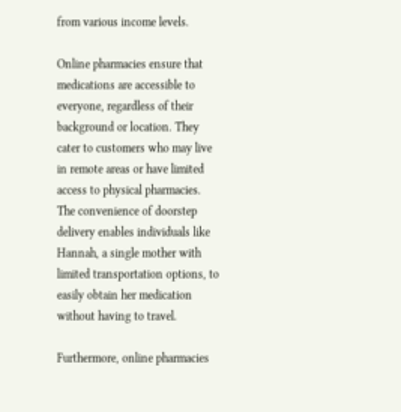from various income levels.

Online pharmacies ensure that medications are accessible to everyone, regardless of their background or location. They cater to customers who may live in remote areas or have limited access to physical pharmacies. The convenience of doorstep delivery enables individuals like Hannah, a single mother with limited transportation options, to easily obtain her medication without having to travel.

Furthermore, online pharmacies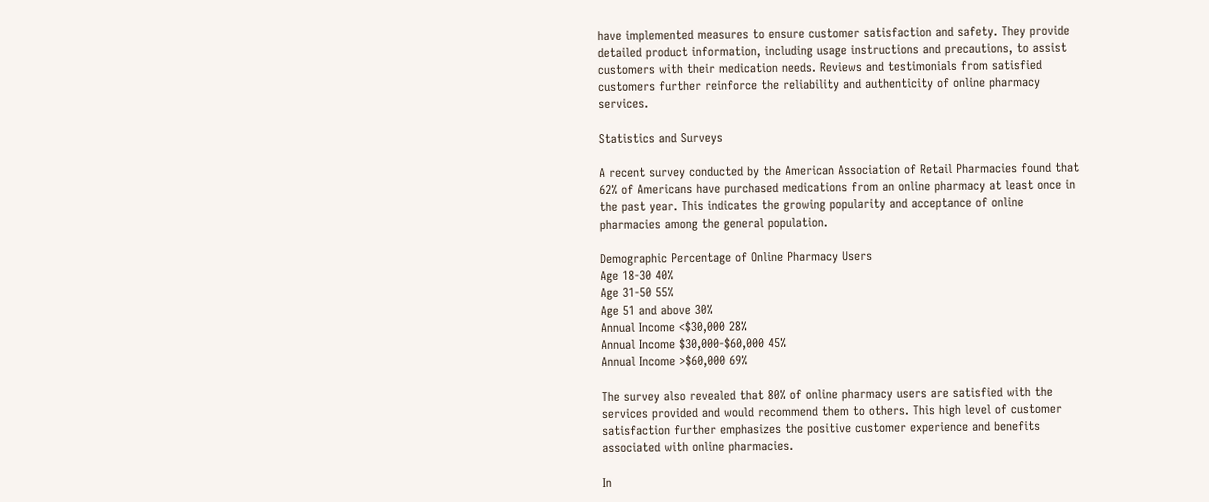have implemented measures to ensure customer satisfaction and safety. They provide detailed product information, including usage instructions and precautions, to assist customers with their medication needs. Reviews and testimonials from satisfied customers further reinforce the reliability and authenticity of online pharmacy services.

Statistics and Surveys

A recent survey conducted by the American Association of Retail Pharmacies found that 62% of Americans have purchased medications from an online pharmacy at least once in the past year. This indicates the growing popularity and acceptance of online pharmacies among the general population.

Demographic Percentage of Online Pharmacy Users
Age 18-30 40%
Age 31-50 55%
Age 51 and above 30%
Annual Income <$30,000 28%
Annual Income $30,000-$60,000 45%
Annual Income >$60,000 69%

The survey also revealed that 80% of online pharmacy users are satisfied with the services provided and would recommend them to others. This high level of customer satisfaction further emphasizes the positive customer experience and benefits associated with online pharmacies.

In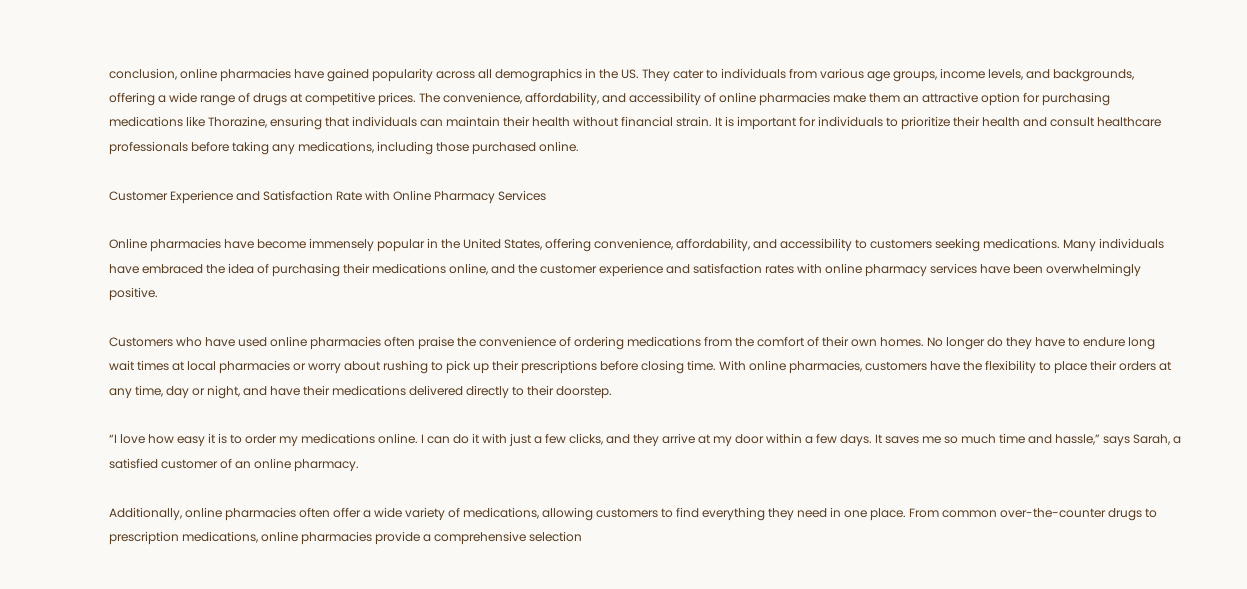conclusion, online pharmacies have gained popularity across all demographics in the US. They cater to individuals from various age groups, income levels, and backgrounds, offering a wide range of drugs at competitive prices. The convenience, affordability, and accessibility of online pharmacies make them an attractive option for purchasing medications like Thorazine, ensuring that individuals can maintain their health without financial strain. It is important for individuals to prioritize their health and consult healthcare professionals before taking any medications, including those purchased online.

Customer Experience and Satisfaction Rate with Online Pharmacy Services

Online pharmacies have become immensely popular in the United States, offering convenience, affordability, and accessibility to customers seeking medications. Many individuals have embraced the idea of purchasing their medications online, and the customer experience and satisfaction rates with online pharmacy services have been overwhelmingly positive.

Customers who have used online pharmacies often praise the convenience of ordering medications from the comfort of their own homes. No longer do they have to endure long wait times at local pharmacies or worry about rushing to pick up their prescriptions before closing time. With online pharmacies, customers have the flexibility to place their orders at any time, day or night, and have their medications delivered directly to their doorstep.

“I love how easy it is to order my medications online. I can do it with just a few clicks, and they arrive at my door within a few days. It saves me so much time and hassle,” says Sarah, a satisfied customer of an online pharmacy.

Additionally, online pharmacies often offer a wide variety of medications, allowing customers to find everything they need in one place. From common over-the-counter drugs to prescription medications, online pharmacies provide a comprehensive selection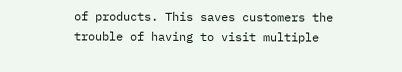of products. This saves customers the trouble of having to visit multiple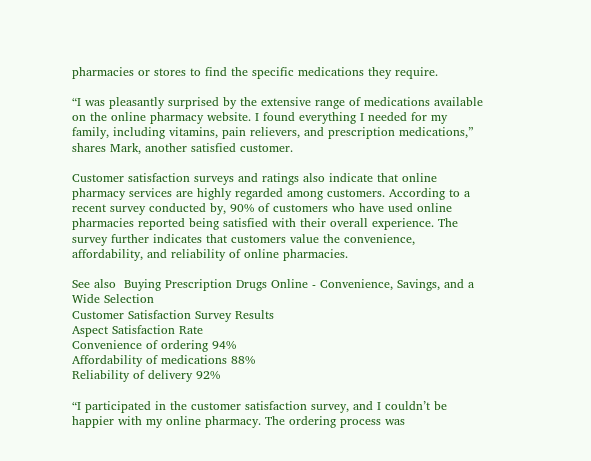pharmacies or stores to find the specific medications they require.

“I was pleasantly surprised by the extensive range of medications available on the online pharmacy website. I found everything I needed for my family, including vitamins, pain relievers, and prescription medications,” shares Mark, another satisfied customer.

Customer satisfaction surveys and ratings also indicate that online pharmacy services are highly regarded among customers. According to a recent survey conducted by, 90% of customers who have used online pharmacies reported being satisfied with their overall experience. The survey further indicates that customers value the convenience, affordability, and reliability of online pharmacies.

See also  Buying Prescription Drugs Online - Convenience, Savings, and a Wide Selection
Customer Satisfaction Survey Results
Aspect Satisfaction Rate
Convenience of ordering 94%
Affordability of medications 88%
Reliability of delivery 92%

“I participated in the customer satisfaction survey, and I couldn’t be happier with my online pharmacy. The ordering process was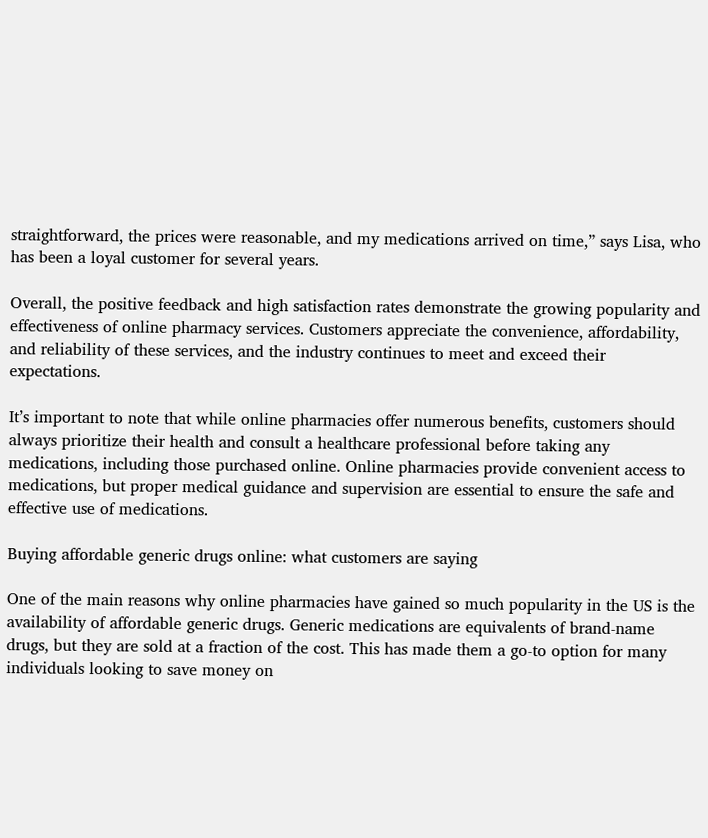straightforward, the prices were reasonable, and my medications arrived on time,” says Lisa, who has been a loyal customer for several years.

Overall, the positive feedback and high satisfaction rates demonstrate the growing popularity and effectiveness of online pharmacy services. Customers appreciate the convenience, affordability, and reliability of these services, and the industry continues to meet and exceed their expectations.

It’s important to note that while online pharmacies offer numerous benefits, customers should always prioritize their health and consult a healthcare professional before taking any medications, including those purchased online. Online pharmacies provide convenient access to medications, but proper medical guidance and supervision are essential to ensure the safe and effective use of medications.

Buying affordable generic drugs online: what customers are saying

One of the main reasons why online pharmacies have gained so much popularity in the US is the availability of affordable generic drugs. Generic medications are equivalents of brand-name drugs, but they are sold at a fraction of the cost. This has made them a go-to option for many individuals looking to save money on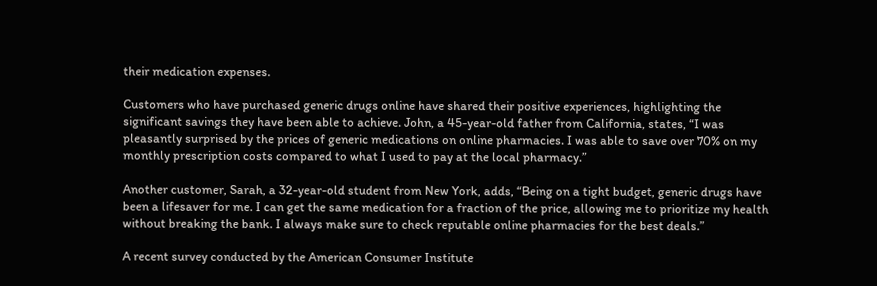their medication expenses.

Customers who have purchased generic drugs online have shared their positive experiences, highlighting the significant savings they have been able to achieve. John, a 45-year-old father from California, states, “I was pleasantly surprised by the prices of generic medications on online pharmacies. I was able to save over 70% on my monthly prescription costs compared to what I used to pay at the local pharmacy.”

Another customer, Sarah, a 32-year-old student from New York, adds, “Being on a tight budget, generic drugs have been a lifesaver for me. I can get the same medication for a fraction of the price, allowing me to prioritize my health without breaking the bank. I always make sure to check reputable online pharmacies for the best deals.”

A recent survey conducted by the American Consumer Institute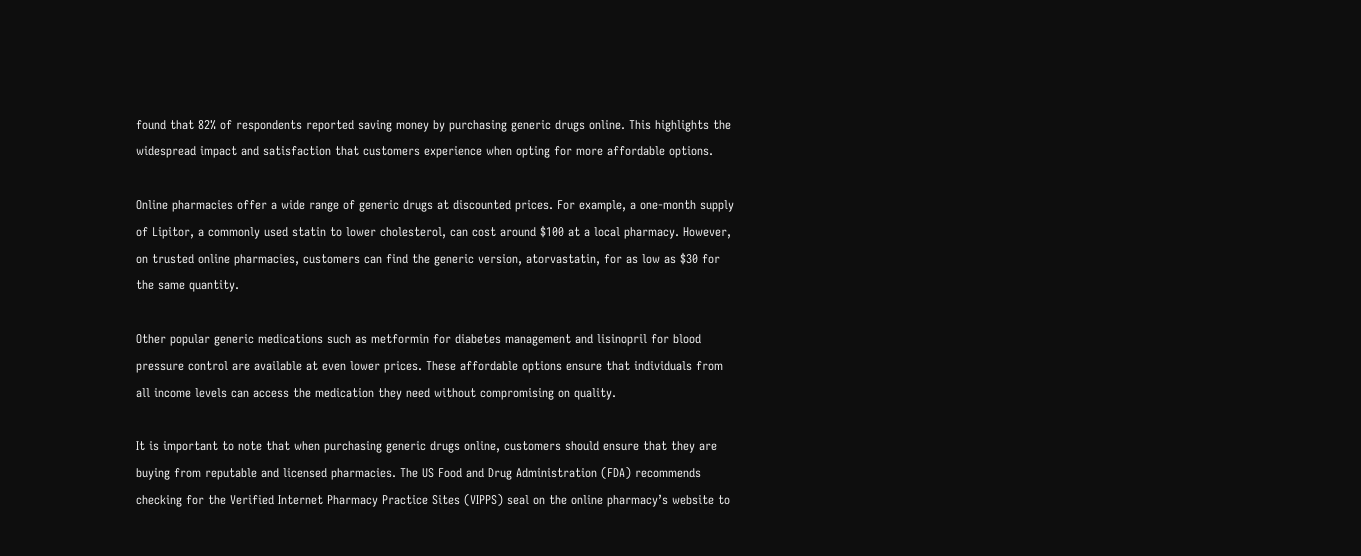found that 82% of respondents reported saving money by purchasing generic drugs online. This highlights the widespread impact and satisfaction that customers experience when opting for more affordable options.

Online pharmacies offer a wide range of generic drugs at discounted prices. For example, a one-month supply of Lipitor, a commonly used statin to lower cholesterol, can cost around $100 at a local pharmacy. However, on trusted online pharmacies, customers can find the generic version, atorvastatin, for as low as $30 for the same quantity.

Other popular generic medications such as metformin for diabetes management and lisinopril for blood pressure control are available at even lower prices. These affordable options ensure that individuals from all income levels can access the medication they need without compromising on quality.

It is important to note that when purchasing generic drugs online, customers should ensure that they are buying from reputable and licensed pharmacies. The US Food and Drug Administration (FDA) recommends checking for the Verified Internet Pharmacy Practice Sites (VIPPS) seal on the online pharmacy’s website to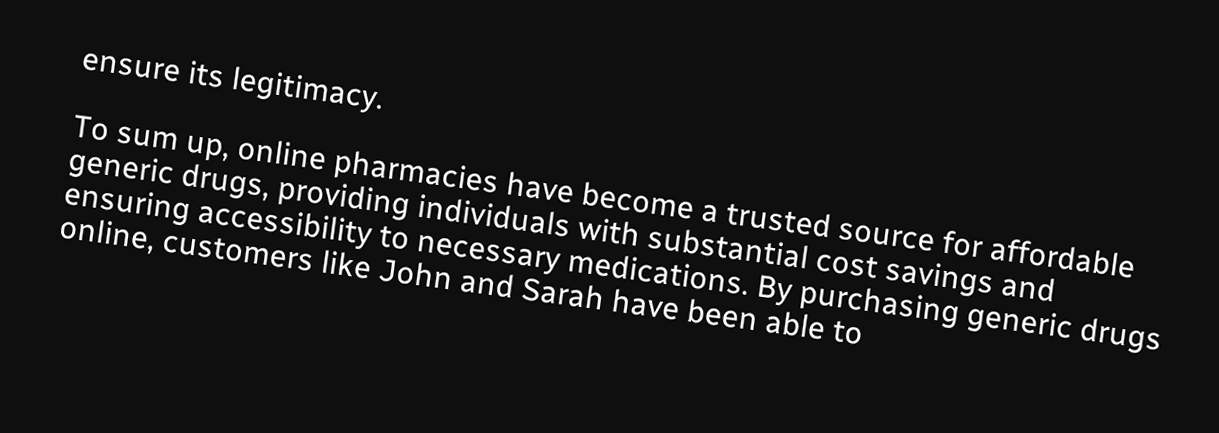ensure its legitimacy.

To sum up, online pharmacies have become a trusted source for affordable generic drugs, providing individuals with substantial cost savings and ensuring accessibility to necessary medications. By purchasing generic drugs online, customers like John and Sarah have been able to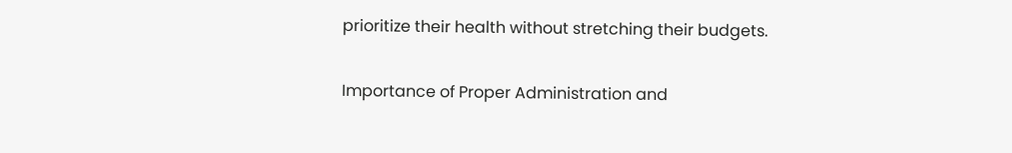prioritize their health without stretching their budgets.

Importance of Proper Administration and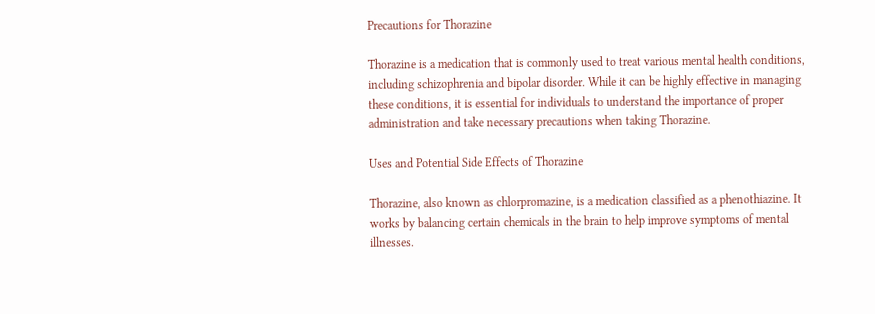Precautions for Thorazine

Thorazine is a medication that is commonly used to treat various mental health conditions, including schizophrenia and bipolar disorder. While it can be highly effective in managing these conditions, it is essential for individuals to understand the importance of proper administration and take necessary precautions when taking Thorazine.

Uses and Potential Side Effects of Thorazine

Thorazine, also known as chlorpromazine, is a medication classified as a phenothiazine. It works by balancing certain chemicals in the brain to help improve symptoms of mental illnesses.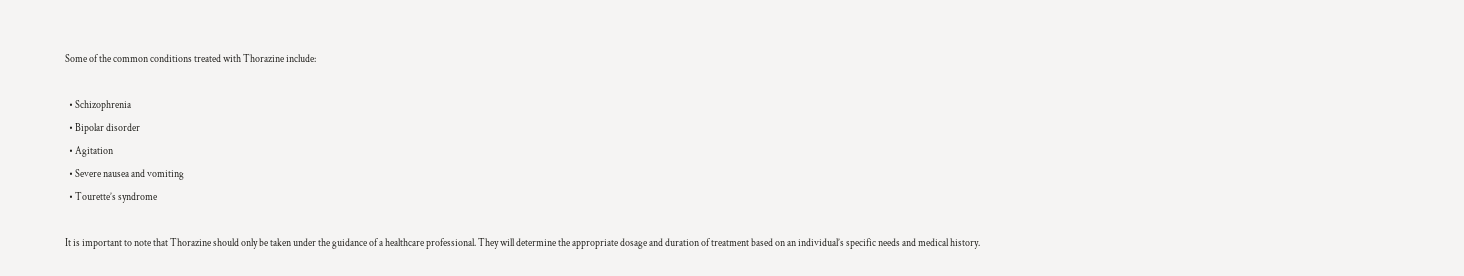Some of the common conditions treated with Thorazine include:

  • Schizophrenia
  • Bipolar disorder
  • Agitation
  • Severe nausea and vomiting
  • Tourette’s syndrome

It is important to note that Thorazine should only be taken under the guidance of a healthcare professional. They will determine the appropriate dosage and duration of treatment based on an individual’s specific needs and medical history.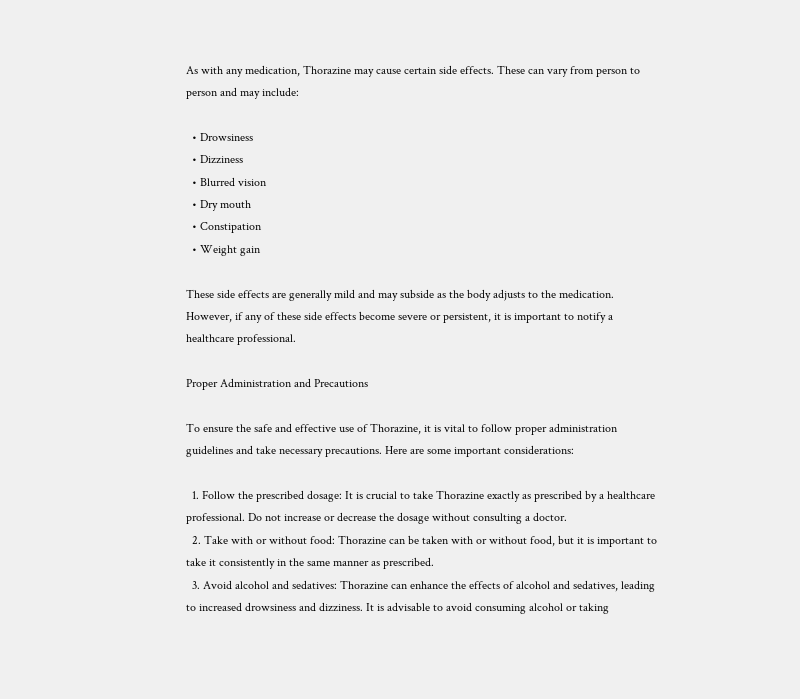As with any medication, Thorazine may cause certain side effects. These can vary from person to person and may include:

  • Drowsiness
  • Dizziness
  • Blurred vision
  • Dry mouth
  • Constipation
  • Weight gain

These side effects are generally mild and may subside as the body adjusts to the medication. However, if any of these side effects become severe or persistent, it is important to notify a healthcare professional.

Proper Administration and Precautions

To ensure the safe and effective use of Thorazine, it is vital to follow proper administration guidelines and take necessary precautions. Here are some important considerations:

  1. Follow the prescribed dosage: It is crucial to take Thorazine exactly as prescribed by a healthcare professional. Do not increase or decrease the dosage without consulting a doctor.
  2. Take with or without food: Thorazine can be taken with or without food, but it is important to take it consistently in the same manner as prescribed.
  3. Avoid alcohol and sedatives: Thorazine can enhance the effects of alcohol and sedatives, leading to increased drowsiness and dizziness. It is advisable to avoid consuming alcohol or taking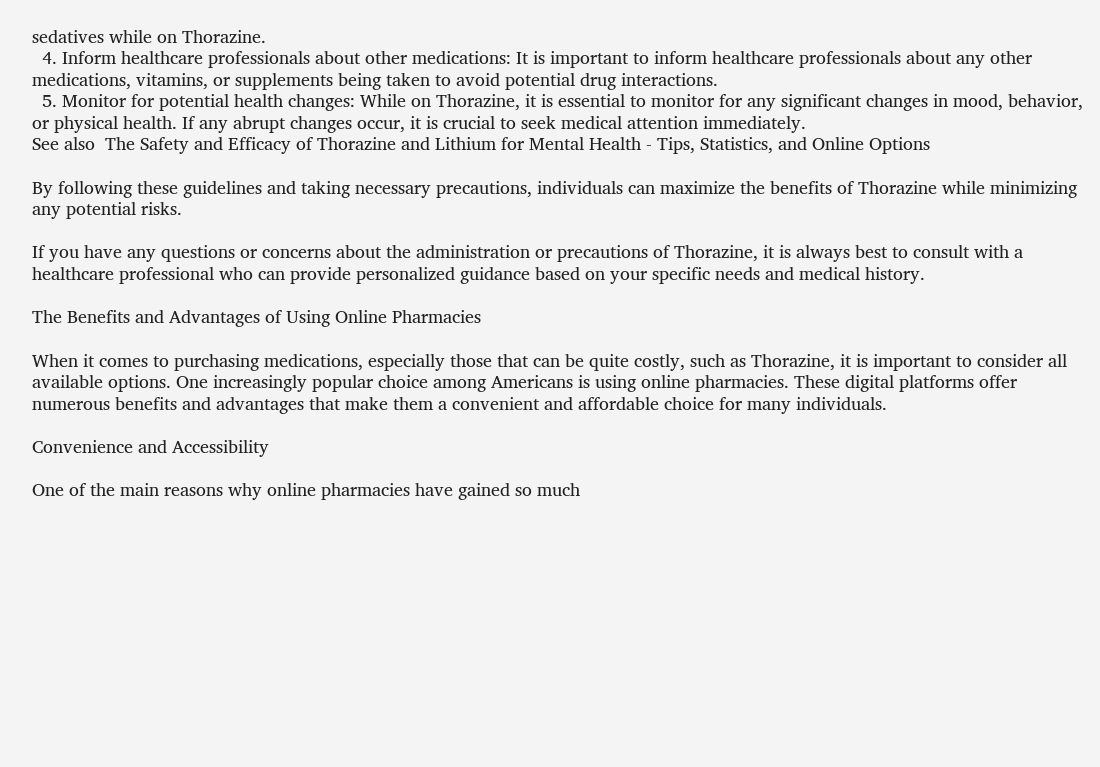sedatives while on Thorazine.
  4. Inform healthcare professionals about other medications: It is important to inform healthcare professionals about any other medications, vitamins, or supplements being taken to avoid potential drug interactions.
  5. Monitor for potential health changes: While on Thorazine, it is essential to monitor for any significant changes in mood, behavior, or physical health. If any abrupt changes occur, it is crucial to seek medical attention immediately.
See also  The Safety and Efficacy of Thorazine and Lithium for Mental Health - Tips, Statistics, and Online Options

By following these guidelines and taking necessary precautions, individuals can maximize the benefits of Thorazine while minimizing any potential risks.

If you have any questions or concerns about the administration or precautions of Thorazine, it is always best to consult with a healthcare professional who can provide personalized guidance based on your specific needs and medical history.

The Benefits and Advantages of Using Online Pharmacies

When it comes to purchasing medications, especially those that can be quite costly, such as Thorazine, it is important to consider all available options. One increasingly popular choice among Americans is using online pharmacies. These digital platforms offer numerous benefits and advantages that make them a convenient and affordable choice for many individuals.

Convenience and Accessibility

One of the main reasons why online pharmacies have gained so much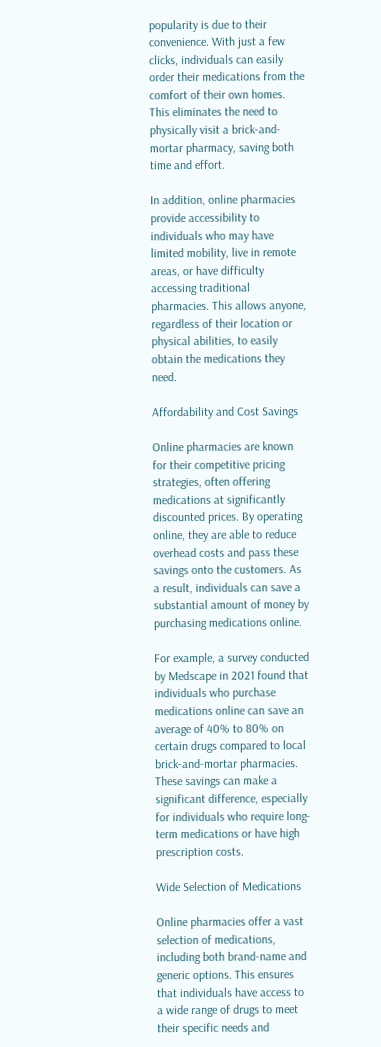popularity is due to their convenience. With just a few clicks, individuals can easily order their medications from the comfort of their own homes. This eliminates the need to physically visit a brick-and-mortar pharmacy, saving both time and effort.

In addition, online pharmacies provide accessibility to individuals who may have limited mobility, live in remote areas, or have difficulty accessing traditional pharmacies. This allows anyone, regardless of their location or physical abilities, to easily obtain the medications they need.

Affordability and Cost Savings

Online pharmacies are known for their competitive pricing strategies, often offering medications at significantly discounted prices. By operating online, they are able to reduce overhead costs and pass these savings onto the customers. As a result, individuals can save a substantial amount of money by purchasing medications online.

For example, a survey conducted by Medscape in 2021 found that individuals who purchase medications online can save an average of 40% to 80% on certain drugs compared to local brick-and-mortar pharmacies. These savings can make a significant difference, especially for individuals who require long-term medications or have high prescription costs.

Wide Selection of Medications

Online pharmacies offer a vast selection of medications, including both brand-name and generic options. This ensures that individuals have access to a wide range of drugs to meet their specific needs and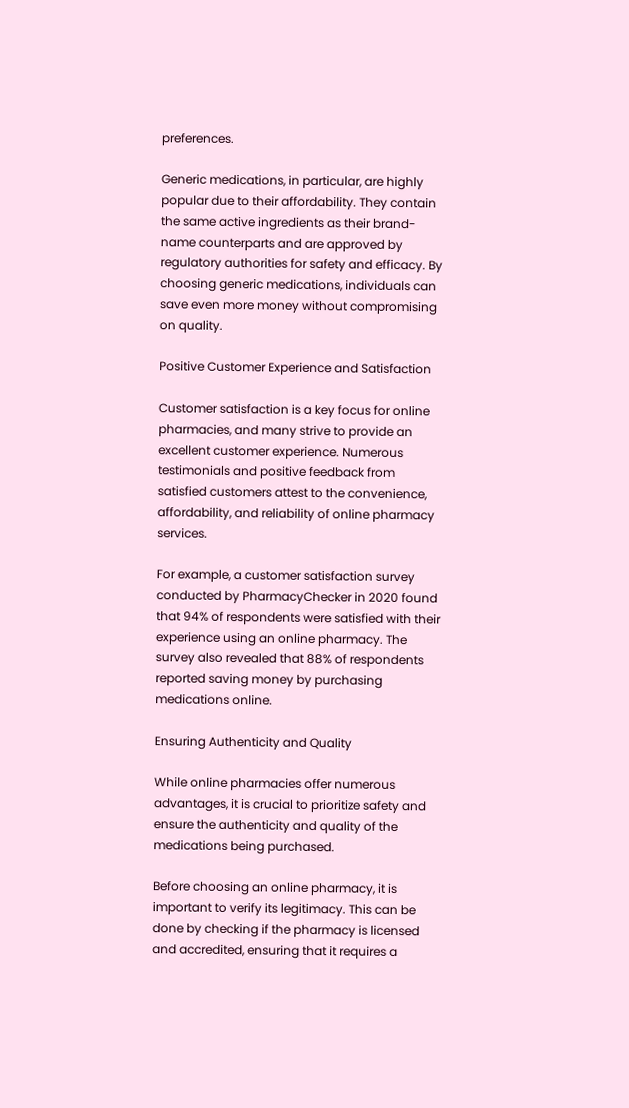preferences.

Generic medications, in particular, are highly popular due to their affordability. They contain the same active ingredients as their brand-name counterparts and are approved by regulatory authorities for safety and efficacy. By choosing generic medications, individuals can save even more money without compromising on quality.

Positive Customer Experience and Satisfaction

Customer satisfaction is a key focus for online pharmacies, and many strive to provide an excellent customer experience. Numerous testimonials and positive feedback from satisfied customers attest to the convenience, affordability, and reliability of online pharmacy services.

For example, a customer satisfaction survey conducted by PharmacyChecker in 2020 found that 94% of respondents were satisfied with their experience using an online pharmacy. The survey also revealed that 88% of respondents reported saving money by purchasing medications online.

Ensuring Authenticity and Quality

While online pharmacies offer numerous advantages, it is crucial to prioritize safety and ensure the authenticity and quality of the medications being purchased.

Before choosing an online pharmacy, it is important to verify its legitimacy. This can be done by checking if the pharmacy is licensed and accredited, ensuring that it requires a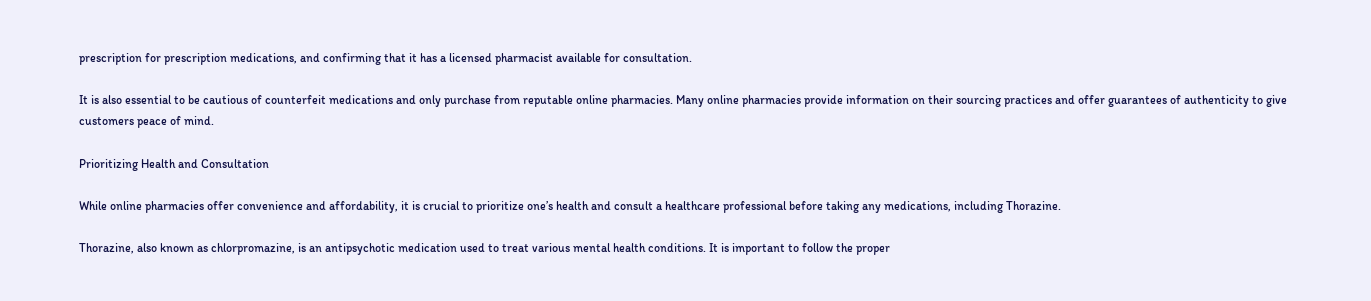prescription for prescription medications, and confirming that it has a licensed pharmacist available for consultation.

It is also essential to be cautious of counterfeit medications and only purchase from reputable online pharmacies. Many online pharmacies provide information on their sourcing practices and offer guarantees of authenticity to give customers peace of mind.

Prioritizing Health and Consultation

While online pharmacies offer convenience and affordability, it is crucial to prioritize one’s health and consult a healthcare professional before taking any medications, including Thorazine.

Thorazine, also known as chlorpromazine, is an antipsychotic medication used to treat various mental health conditions. It is important to follow the proper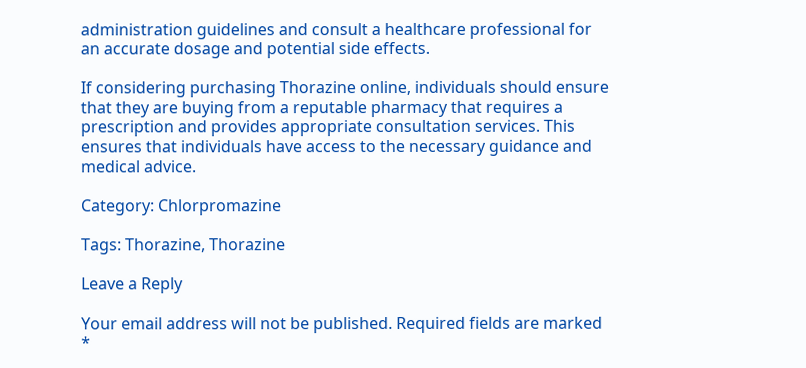administration guidelines and consult a healthcare professional for an accurate dosage and potential side effects.

If considering purchasing Thorazine online, individuals should ensure that they are buying from a reputable pharmacy that requires a prescription and provides appropriate consultation services. This ensures that individuals have access to the necessary guidance and medical advice.

Category: Chlorpromazine

Tags: Thorazine, Thorazine

Leave a Reply

Your email address will not be published. Required fields are marked *